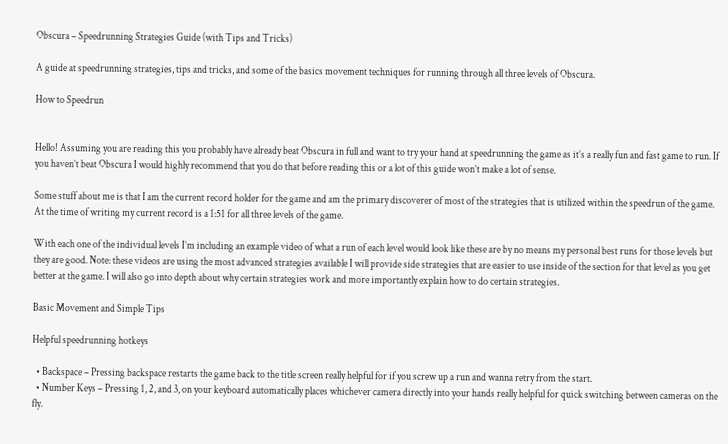Obscura – Speedrunning Strategies Guide (with Tips and Tricks)

A guide at speedrunning strategies, tips and tricks, and some of the basics movement techniques for running through all three levels of Obscura.

How to Speedrun


Hello! Assuming you are reading this you probably have already beat Obscura in full and want to try your hand at speedrunning the game as it’s a really fun and fast game to run. If you haven’t beat Obscura I would highly recommend that you do that before reading this or a lot of this guide won’t make a lot of sense.

Some stuff about me is that I am the current record holder for the game and am the primary discoverer of most of the strategies that is utilized within the speedrun of the game. At the time of writing my current record is a 1:51 for all three levels of the game.

With each one of the individual levels I’m including an example video of what a run of each level would look like these are by no means my personal best runs for those levels but they are good. Note: these videos are using the most advanced strategies available I will provide side strategies that are easier to use inside of the section for that level as you get better at the game. I will also go into depth about why certain strategies work and more importantly explain how to do certain strategies.

Basic Movement and Simple Tips

Helpful speedrunning hotkeys

  • Backspace – Pressing backspace restarts the game back to the title screen really helpful for if you screw up a run and wanna retry from the start.
  • Number Keys – Pressing 1, 2, and 3, on your keyboard automatically places whichever camera directly into your hands really helpful for quick switching between cameras on the fly.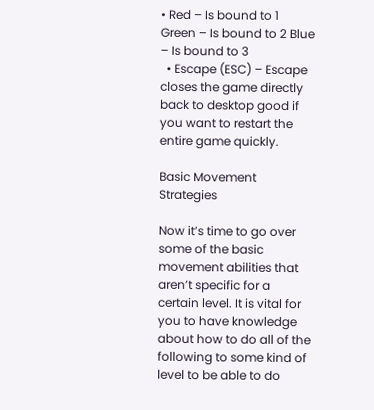• Red – Is bound to 1 Green – Is bound to 2 Blue – Is bound to 3
  • Escape (ESC) – Escape closes the game directly back to desktop good if you want to restart the entire game quickly.

Basic Movement Strategies

Now it’s time to go over some of the basic movement abilities that aren’t specific for a certain level. It is vital for you to have knowledge about how to do all of the following to some kind of level to be able to do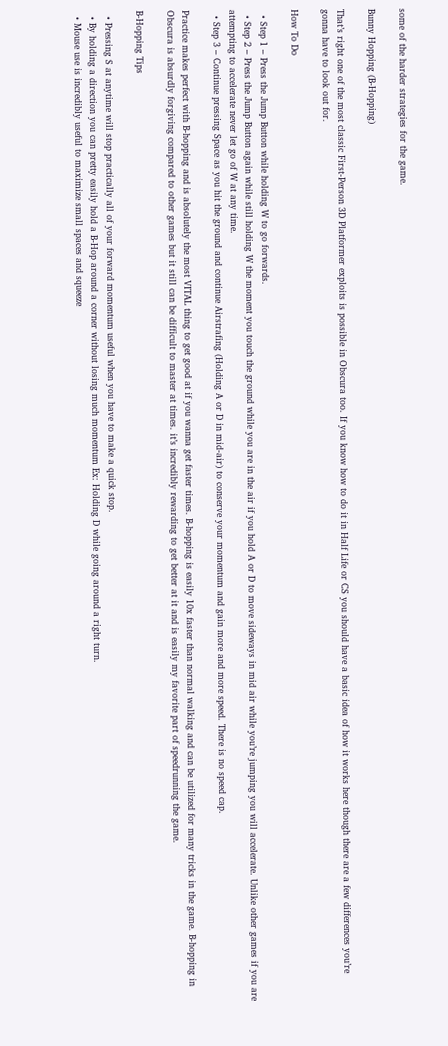some of the harder strategies for the game.

Bunny Hopping (B-Hopping)

That’s right one of the most classic First-Person 3D Platformer exploits is possible in Obscura too. If you know how to do it in Half Life or CS you should have a basic idea of how it works here though there are a few differences you’re gonna have to look out for.

How To Do

  • Step 1 – Press the Jump Button while holding W to go forwards.
  • Step 2 – Press the Jump Button again while still holding W the moment you touch the ground while you are in the air if you hold A or D to move sideways in mid air while you’re jumping you will accelerate. Unlike other games if you are attempting to accelerate never let go of W at any time.
  • Step 3 – Continue pressing Space as you hit the ground and continue Airstrafing (Holding A or D in mid-air) to conserve your momentum and gain more and more speed. There is no speed cap.

Practice makes perfect with B-hopping and is absolutely the most VITAL thing to get good at if you wanna get faster times. B-hopping is easily 10x faster than normal walking and can be utilized for many tricks in the game. B-hopping in Obscura is absurdly forgiving compared to other games but it still can be difficult to master at times. it’s incredibly rewarding to get better at it and is easily my favorite part of speedrunning the game.

B-Hopping Tips

  • Pressing S at anytime will stop practically all of your forward momentum useful when you have to make a quick stop.
  • By holding a direction you can pretty easily hold a B-Hop around a corner without losing much momentum Ex: Holding D while going around a right turn.
  • Mouse use is incredibly useful to maximize small spaces and squeeze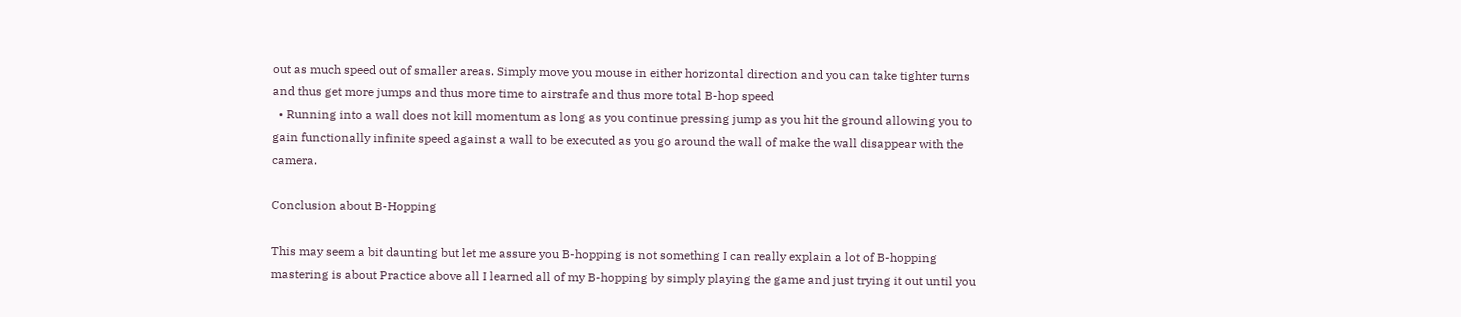out as much speed out of smaller areas. Simply move you mouse in either horizontal direction and you can take tighter turns and thus get more jumps and thus more time to airstrafe and thus more total B-hop speed
  • Running into a wall does not kill momentum as long as you continue pressing jump as you hit the ground allowing you to gain functionally infinite speed against a wall to be executed as you go around the wall of make the wall disappear with the camera.

Conclusion about B-Hopping

This may seem a bit daunting but let me assure you B-hopping is not something I can really explain a lot of B-hopping mastering is about Practice above all I learned all of my B-hopping by simply playing the game and just trying it out until you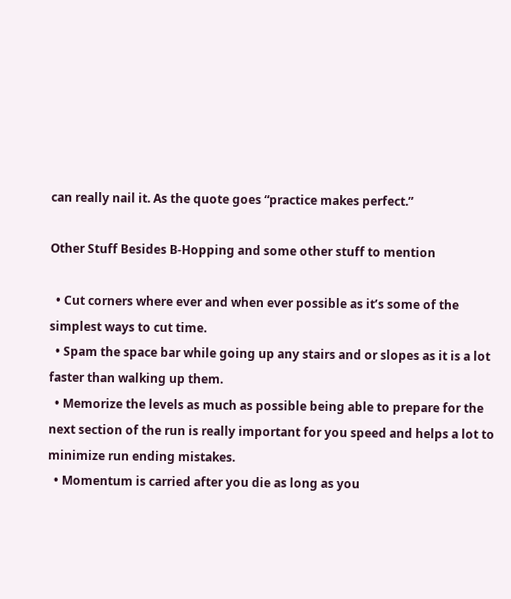can really nail it. As the quote goes “practice makes perfect.”

Other Stuff Besides B-Hopping and some other stuff to mention

  • Cut corners where ever and when ever possible as it’s some of the simplest ways to cut time.
  • Spam the space bar while going up any stairs and or slopes as it is a lot faster than walking up them.
  • Memorize the levels as much as possible being able to prepare for the next section of the run is really important for you speed and helps a lot to minimize run ending mistakes.
  • Momentum is carried after you die as long as you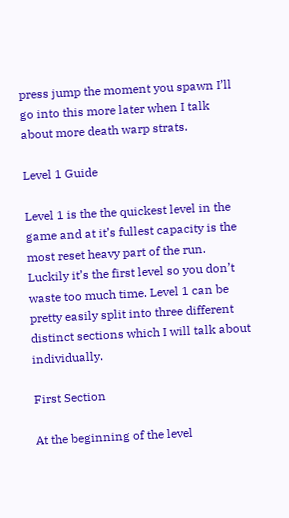press jump the moment you spawn I’ll go into this more later when I talk about more death warp strats.

Level 1 Guide

Level 1 is the the quickest level in the game and at it’s fullest capacity is the most reset heavy part of the run. Luckily it’s the first level so you don’t waste too much time. Level 1 can be pretty easily split into three different distinct sections which I will talk about individually.

First Section

At the beginning of the level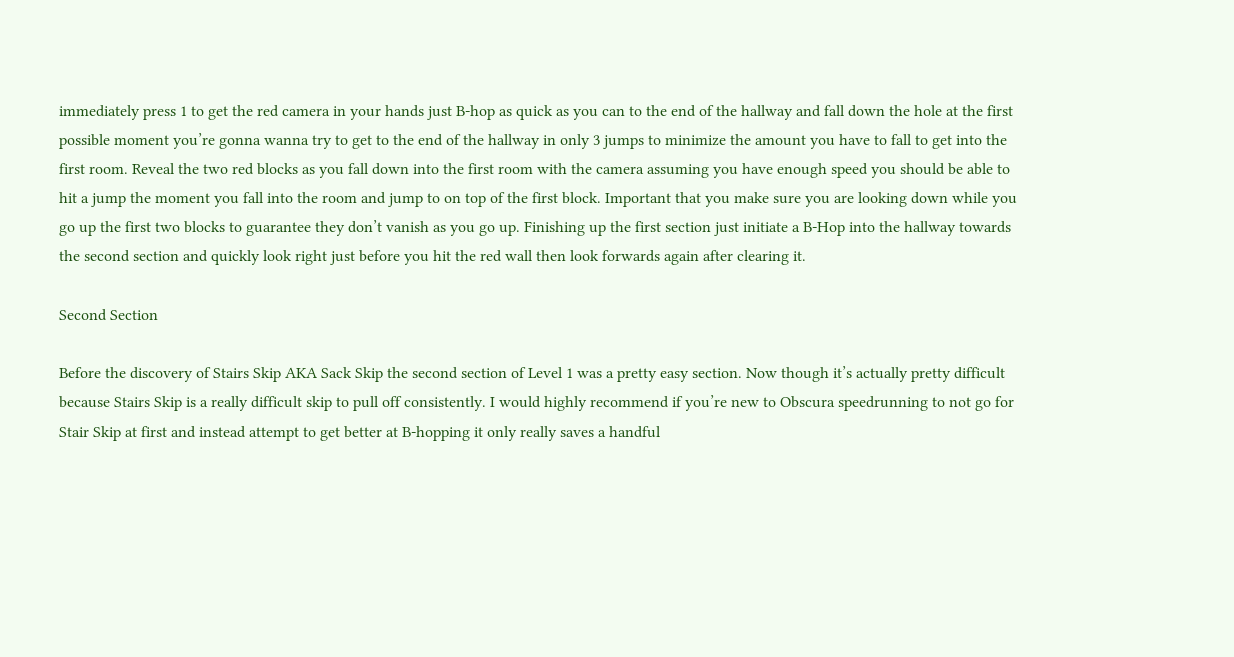immediately press 1 to get the red camera in your hands just B-hop as quick as you can to the end of the hallway and fall down the hole at the first possible moment you’re gonna wanna try to get to the end of the hallway in only 3 jumps to minimize the amount you have to fall to get into the first room. Reveal the two red blocks as you fall down into the first room with the camera assuming you have enough speed you should be able to hit a jump the moment you fall into the room and jump to on top of the first block. Important that you make sure you are looking down while you go up the first two blocks to guarantee they don’t vanish as you go up. Finishing up the first section just initiate a B-Hop into the hallway towards the second section and quickly look right just before you hit the red wall then look forwards again after clearing it.

Second Section

Before the discovery of Stairs Skip AKA Sack Skip the second section of Level 1 was a pretty easy section. Now though it’s actually pretty difficult because Stairs Skip is a really difficult skip to pull off consistently. I would highly recommend if you’re new to Obscura speedrunning to not go for Stair Skip at first and instead attempt to get better at B-hopping it only really saves a handful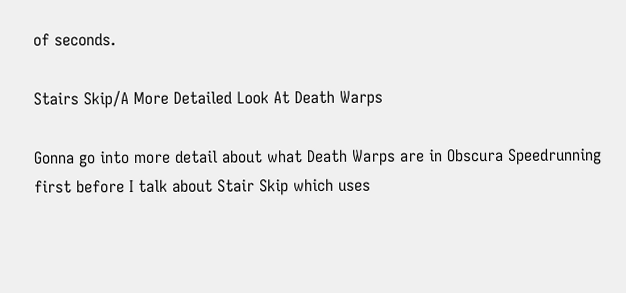of seconds.

Stairs Skip/A More Detailed Look At Death Warps

Gonna go into more detail about what Death Warps are in Obscura Speedrunning first before I talk about Stair Skip which uses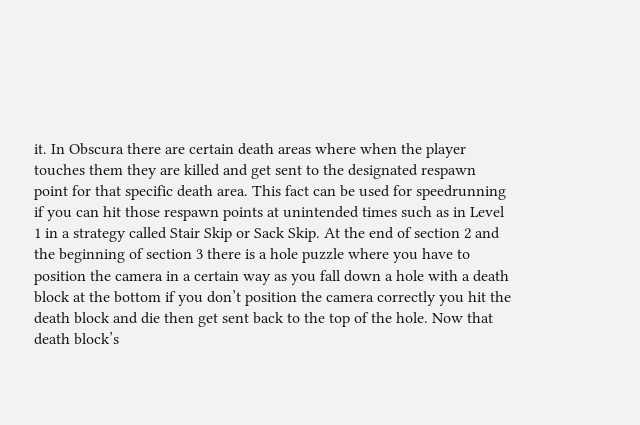it. In Obscura there are certain death areas where when the player touches them they are killed and get sent to the designated respawn point for that specific death area. This fact can be used for speedrunning if you can hit those respawn points at unintended times such as in Level 1 in a strategy called Stair Skip or Sack Skip. At the end of section 2 and the beginning of section 3 there is a hole puzzle where you have to position the camera in a certain way as you fall down a hole with a death block at the bottom if you don’t position the camera correctly you hit the death block and die then get sent back to the top of the hole. Now that death block’s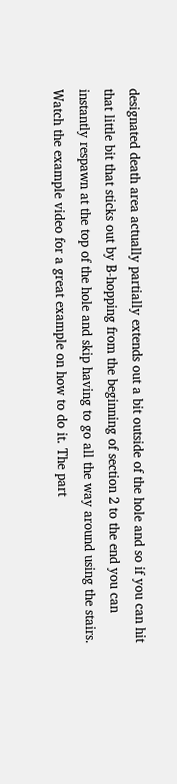designated death area actually partially extends out a bit outside of the hole and so if you can hit that little bit that sticks out by B-hopping from the beginning of section 2 to the end you can instantly respawn at the top of the hole and skip having to go all the way around using the stairs. Watch the example video for a great example on how to do it. The part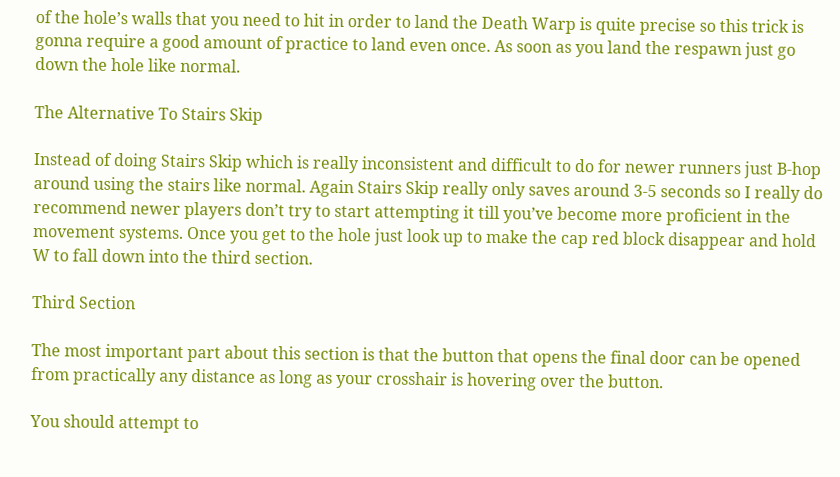of the hole’s walls that you need to hit in order to land the Death Warp is quite precise so this trick is gonna require a good amount of practice to land even once. As soon as you land the respawn just go down the hole like normal.

The Alternative To Stairs Skip

Instead of doing Stairs Skip which is really inconsistent and difficult to do for newer runners just B-hop around using the stairs like normal. Again Stairs Skip really only saves around 3-5 seconds so I really do recommend newer players don’t try to start attempting it till you’ve become more proficient in the movement systems. Once you get to the hole just look up to make the cap red block disappear and hold W to fall down into the third section.

Third Section

The most important part about this section is that the button that opens the final door can be opened from practically any distance as long as your crosshair is hovering over the button.

You should attempt to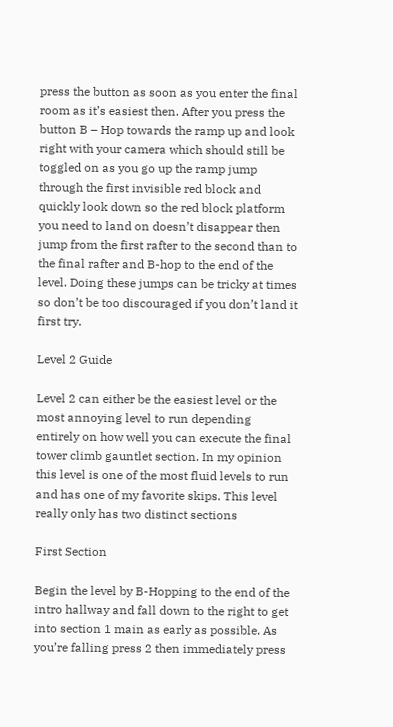press the button as soon as you enter the final room as it’s easiest then. After you press the button B – Hop towards the ramp up and look right with your camera which should still be toggled on as you go up the ramp jump through the first invisible red block and quickly look down so the red block platform you need to land on doesn’t disappear then jump from the first rafter to the second than to the final rafter and B-hop to the end of the level. Doing these jumps can be tricky at times so don’t be too discouraged if you don’t land it first try.

Level 2 Guide

Level 2 can either be the easiest level or the most annoying level to run depending entirely on how well you can execute the final tower climb gauntlet section. In my opinion this level is one of the most fluid levels to run and has one of my favorite skips. This level really only has two distinct sections

First Section

Begin the level by B-Hopping to the end of the intro hallway and fall down to the right to get into section 1 main as early as possible. As you’re falling press 2 then immediately press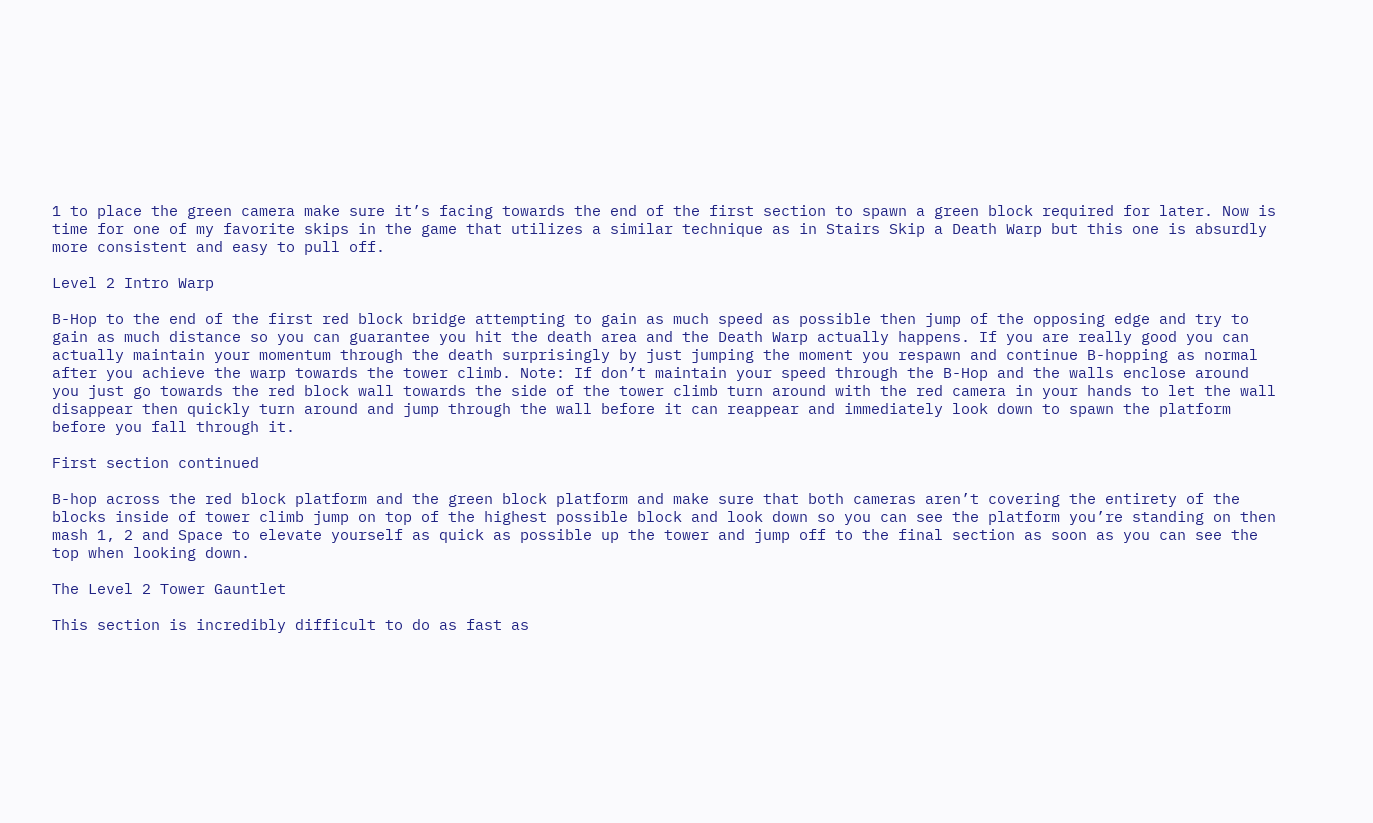1 to place the green camera make sure it’s facing towards the end of the first section to spawn a green block required for later. Now is time for one of my favorite skips in the game that utilizes a similar technique as in Stairs Skip a Death Warp but this one is absurdly more consistent and easy to pull off.

Level 2 Intro Warp

B-Hop to the end of the first red block bridge attempting to gain as much speed as possible then jump of the opposing edge and try to gain as much distance so you can guarantee you hit the death area and the Death Warp actually happens. If you are really good you can actually maintain your momentum through the death surprisingly by just jumping the moment you respawn and continue B-hopping as normal after you achieve the warp towards the tower climb. Note: If don’t maintain your speed through the B-Hop and the walls enclose around you just go towards the red block wall towards the side of the tower climb turn around with the red camera in your hands to let the wall disappear then quickly turn around and jump through the wall before it can reappear and immediately look down to spawn the platform before you fall through it.

First section continued

B-hop across the red block platform and the green block platform and make sure that both cameras aren’t covering the entirety of the blocks inside of tower climb jump on top of the highest possible block and look down so you can see the platform you’re standing on then mash 1, 2 and Space to elevate yourself as quick as possible up the tower and jump off to the final section as soon as you can see the top when looking down.

The Level 2 Tower Gauntlet

This section is incredibly difficult to do as fast as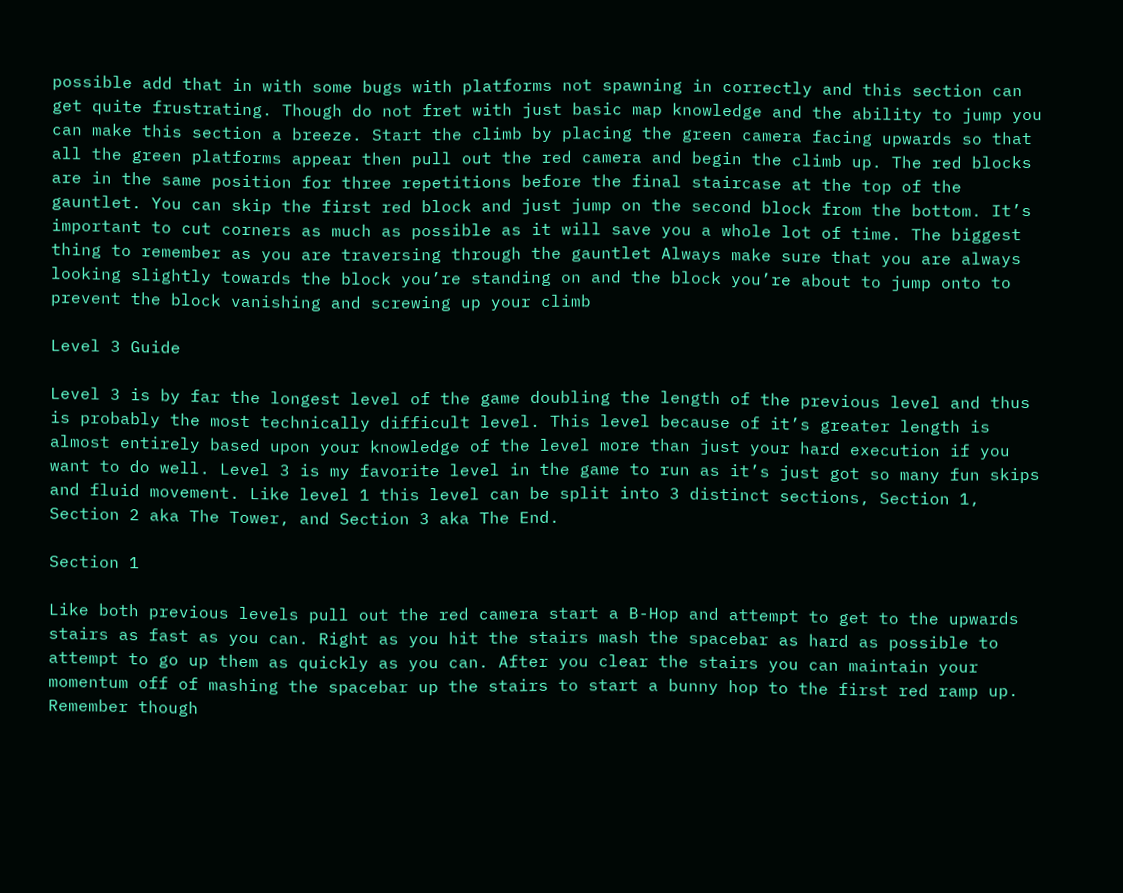possible add that in with some bugs with platforms not spawning in correctly and this section can get quite frustrating. Though do not fret with just basic map knowledge and the ability to jump you can make this section a breeze. Start the climb by placing the green camera facing upwards so that all the green platforms appear then pull out the red camera and begin the climb up. The red blocks are in the same position for three repetitions before the final staircase at the top of the gauntlet. You can skip the first red block and just jump on the second block from the bottom. It’s important to cut corners as much as possible as it will save you a whole lot of time. The biggest thing to remember as you are traversing through the gauntlet Always make sure that you are always looking slightly towards the block you’re standing on and the block you’re about to jump onto to prevent the block vanishing and screwing up your climb

Level 3 Guide

Level 3 is by far the longest level of the game doubling the length of the previous level and thus is probably the most technically difficult level. This level because of it’s greater length is almost entirely based upon your knowledge of the level more than just your hard execution if you want to do well. Level 3 is my favorite level in the game to run as it’s just got so many fun skips and fluid movement. Like level 1 this level can be split into 3 distinct sections, Section 1, Section 2 aka The Tower, and Section 3 aka The End.

Section 1

Like both previous levels pull out the red camera start a B-Hop and attempt to get to the upwards stairs as fast as you can. Right as you hit the stairs mash the spacebar as hard as possible to attempt to go up them as quickly as you can. After you clear the stairs you can maintain your momentum off of mashing the spacebar up the stairs to start a bunny hop to the first red ramp up. Remember though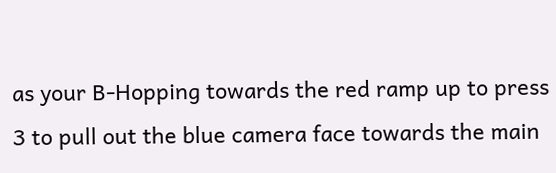as your B-Hopping towards the red ramp up to press 3 to pull out the blue camera face towards the main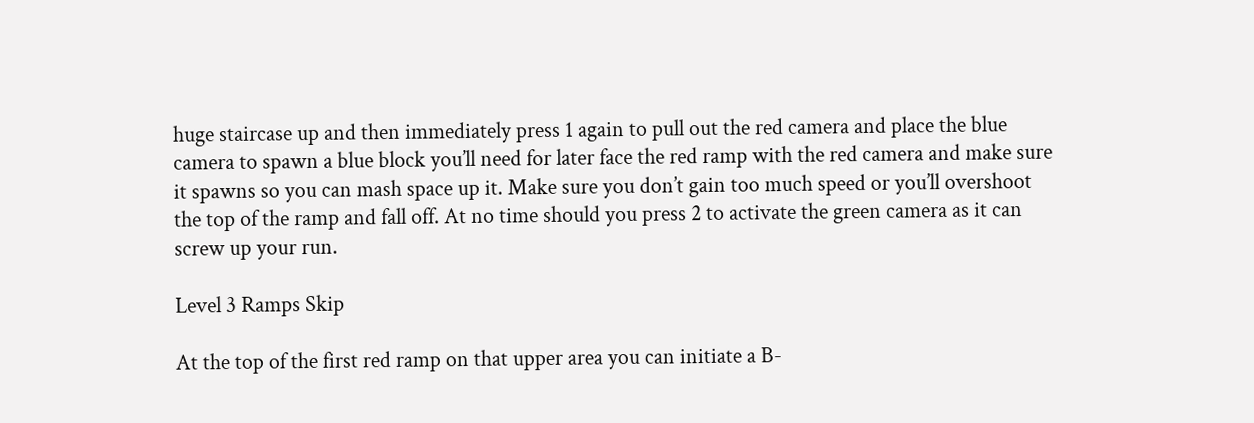huge staircase up and then immediately press 1 again to pull out the red camera and place the blue camera to spawn a blue block you’ll need for later face the red ramp with the red camera and make sure it spawns so you can mash space up it. Make sure you don’t gain too much speed or you’ll overshoot the top of the ramp and fall off. At no time should you press 2 to activate the green camera as it can screw up your run.

Level 3 Ramps Skip

At the top of the first red ramp on that upper area you can initiate a B-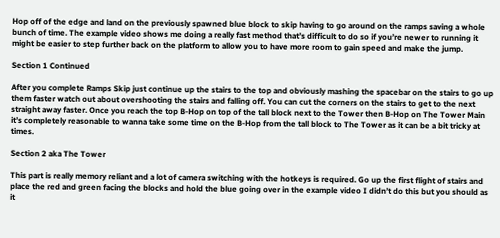Hop off of the edge and land on the previously spawned blue block to skip having to go around on the ramps saving a whole bunch of time. The example video shows me doing a really fast method that’s difficult to do so if you’re newer to running it might be easier to step further back on the platform to allow you to have more room to gain speed and make the jump.

Section 1 Continued

After you complete Ramps Skip just continue up the stairs to the top and obviously mashing the spacebar on the stairs to go up them faster watch out about overshooting the stairs and falling off. You can cut the corners on the stairs to get to the next straight away faster. Once you reach the top B-Hop on top of the tall block next to the Tower then B-Hop on The Tower Main it’s completely reasonable to wanna take some time on the B-Hop from the tall block to The Tower as it can be a bit tricky at times.

Section 2 aka The Tower

This part is really memory reliant and a lot of camera switching with the hotkeys is required. Go up the first flight of stairs and place the red and green facing the blocks and hold the blue going over in the example video I didn’t do this but you should as it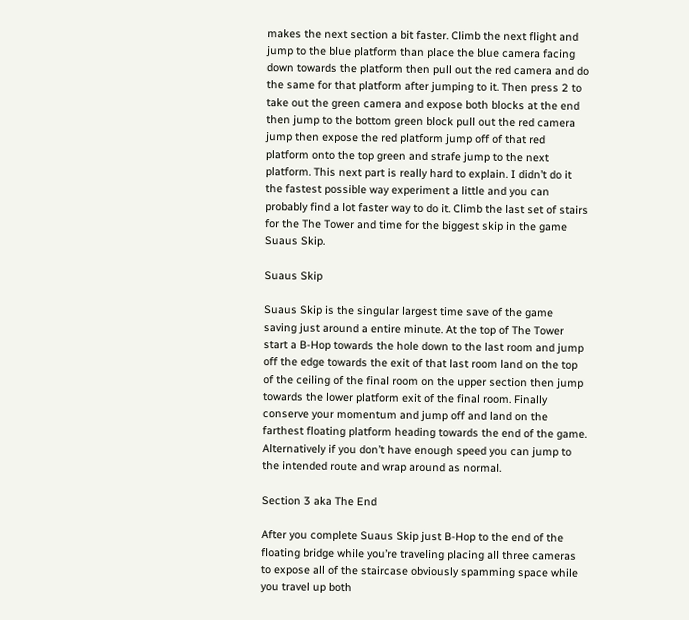makes the next section a bit faster. Climb the next flight and jump to the blue platform than place the blue camera facing down towards the platform then pull out the red camera and do the same for that platform after jumping to it. Then press 2 to take out the green camera and expose both blocks at the end then jump to the bottom green block pull out the red camera jump then expose the red platform jump off of that red platform onto the top green and strafe jump to the next platform. This next part is really hard to explain. I didn’t do it the fastest possible way experiment a little and you can probably find a lot faster way to do it. Climb the last set of stairs for the The Tower and time for the biggest skip in the game Suaus Skip.

Suaus Skip

Suaus Skip is the singular largest time save of the game saving just around a entire minute. At the top of The Tower start a B-Hop towards the hole down to the last room and jump off the edge towards the exit of that last room land on the top of the ceiling of the final room on the upper section then jump towards the lower platform exit of the final room. Finally conserve your momentum and jump off and land on the farthest floating platform heading towards the end of the game. Alternatively if you don’t have enough speed you can jump to the intended route and wrap around as normal.

Section 3 aka The End

After you complete Suaus Skip just B-Hop to the end of the floating bridge while you’re traveling placing all three cameras to expose all of the staircase obviously spamming space while you travel up both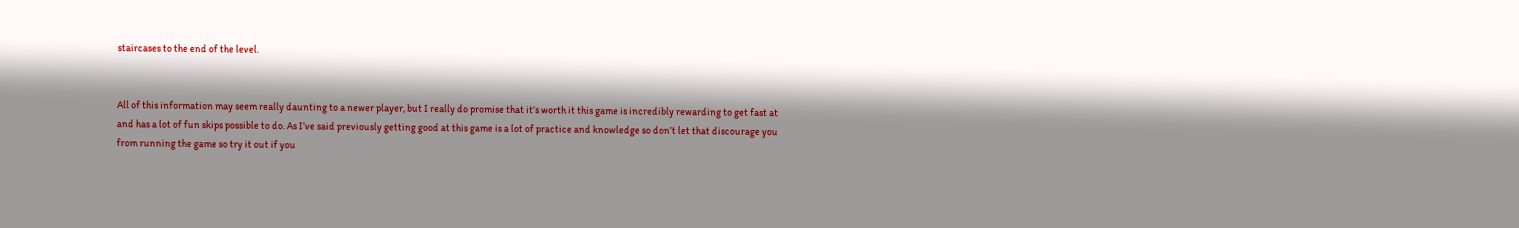staircases to the end of the level.


All of this information may seem really daunting to a newer player, but I really do promise that it’s worth it this game is incredibly rewarding to get fast at and has a lot of fun skips possible to do. As I’ve said previously getting good at this game is a lot of practice and knowledge so don’t let that discourage you from running the game so try it out if you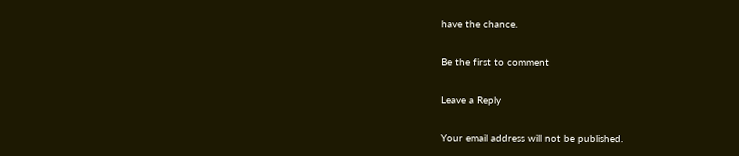have the chance.

Be the first to comment

Leave a Reply

Your email address will not be published.